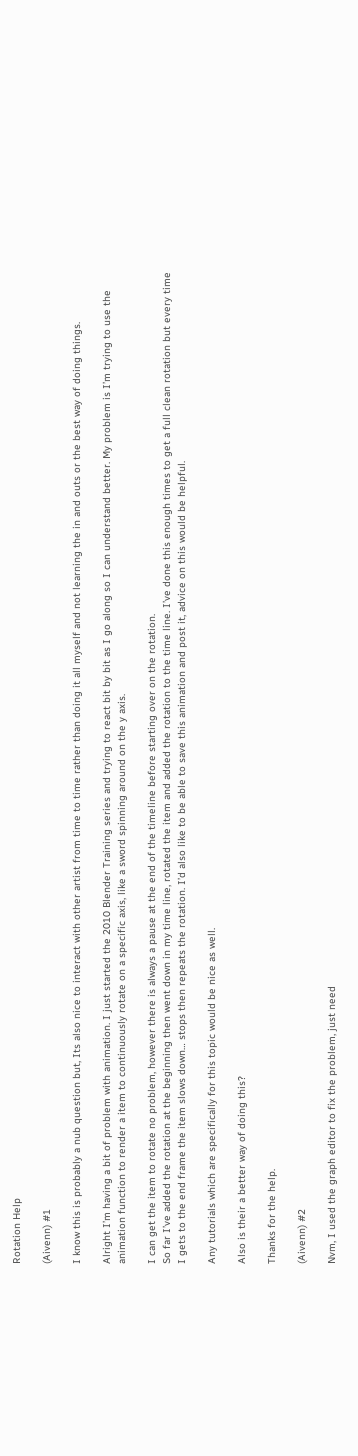Rotation Help

(Aivenn) #1

I know this is probably a nub question but, Its also nice to interact with other artist from time to time rather than doing it all myself and not learning the in and outs or the best way of doing things.

Alright I’m having a bit of problem with animation. I just started the 2010 Blender Training series and trying to react bit by bit as I go along so I can understand better. My problem is I’m trying to use the animation function to render a item to continuously rotate on a specific axis, like a sword spinning around on the y axis.

I can get the item to rotate no problem, however there is always a pause at the end of the timeline before starting over on the rotation.
So far I’ve added the rotation at the beginning then went down in my time line, rotated the item and added the rotation to the time line. I’ve done this enough times to get a full clean rotation but every time I gets to the end frame the item slows down… stops then repeats the rotation. I’d also like to be able to save this animation and post it, advice on this would be helpful.

Any tutorials which are specifically for this topic would be nice as well.

Also is their a better way of doing this?

Thanks for the help.

(Aivenn) #2

Nvm, I used the graph editor to fix the problem, just need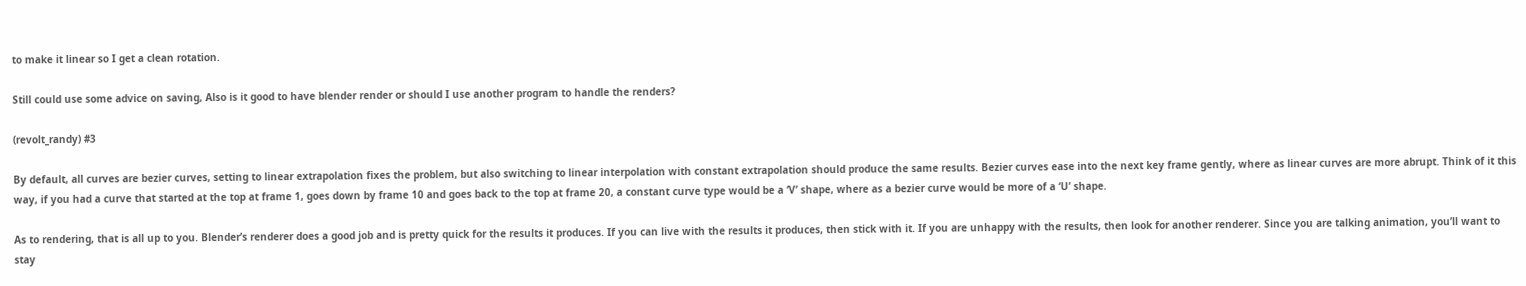to make it linear so I get a clean rotation.

Still could use some advice on saving, Also is it good to have blender render or should I use another program to handle the renders?

(revolt_randy) #3

By default, all curves are bezier curves, setting to linear extrapolation fixes the problem, but also switching to linear interpolation with constant extrapolation should produce the same results. Bezier curves ease into the next key frame gently, where as linear curves are more abrupt. Think of it this way, if you had a curve that started at the top at frame 1, goes down by frame 10 and goes back to the top at frame 20, a constant curve type would be a ‘V’ shape, where as a bezier curve would be more of a ‘U’ shape.

As to rendering, that is all up to you. Blender’s renderer does a good job and is pretty quick for the results it produces. If you can live with the results it produces, then stick with it. If you are unhappy with the results, then look for another renderer. Since you are talking animation, you’ll want to stay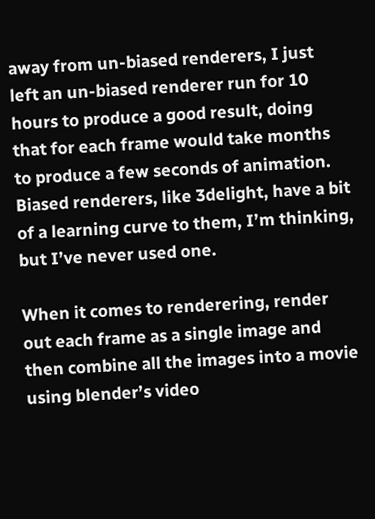away from un-biased renderers, I just left an un-biased renderer run for 10 hours to produce a good result, doing that for each frame would take months to produce a few seconds of animation. Biased renderers, like 3delight, have a bit of a learning curve to them, I’m thinking, but I’ve never used one.

When it comes to renderering, render out each frame as a single image and then combine all the images into a movie using blender’s video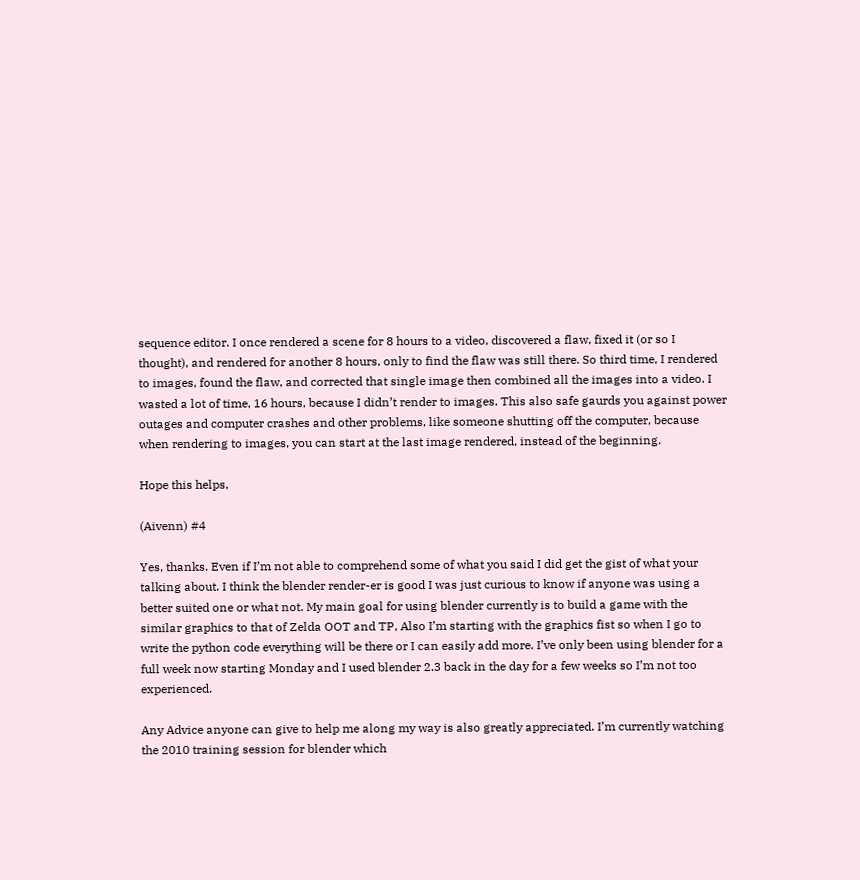sequence editor. I once rendered a scene for 8 hours to a video, discovered a flaw, fixed it (or so I thought), and rendered for another 8 hours, only to find the flaw was still there. So third time, I rendered to images, found the flaw, and corrected that single image then combined all the images into a video. I wasted a lot of time, 16 hours, because I didn’t render to images. This also safe gaurds you against power outages and computer crashes and other problems, like someone shutting off the computer, because when rendering to images, you can start at the last image rendered, instead of the beginning.

Hope this helps,

(Aivenn) #4

Yes, thanks. Even if I’m not able to comprehend some of what you said I did get the gist of what your talking about. I think the blender render-er is good I was just curious to know if anyone was using a better suited one or what not. My main goal for using blender currently is to build a game with the similar graphics to that of Zelda OOT and TP, Also I’m starting with the graphics fist so when I go to write the python code everything will be there or I can easily add more. I’ve only been using blender for a full week now starting Monday and I used blender 2.3 back in the day for a few weeks so I’m not too experienced.

Any Advice anyone can give to help me along my way is also greatly appreciated. I’m currently watching the 2010 training session for blender which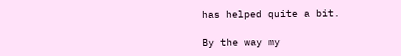has helped quite a bit.

By the way my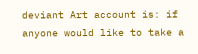deviant Art account is: if anyone would like to take a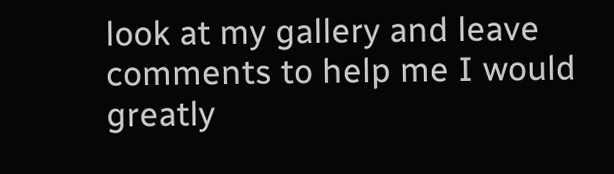look at my gallery and leave comments to help me I would greatly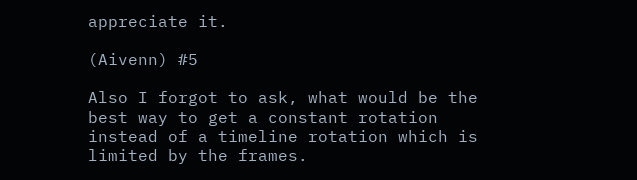appreciate it.

(Aivenn) #5

Also I forgot to ask, what would be the best way to get a constant rotation instead of a timeline rotation which is limited by the frames.